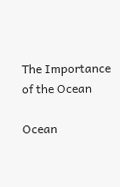The Importance of the Ocean

Ocean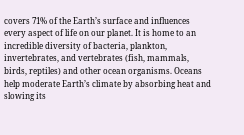covers 71% of the Earth’s surface and influences every aspect of life on our planet. It is home to an incredible diversity of bacteria, plankton, invertebrates, and vertebrates (fish, mammals, birds, reptiles) and other ocean organisms. Oceans help moderate Earth’s climate by absorbing heat and slowing its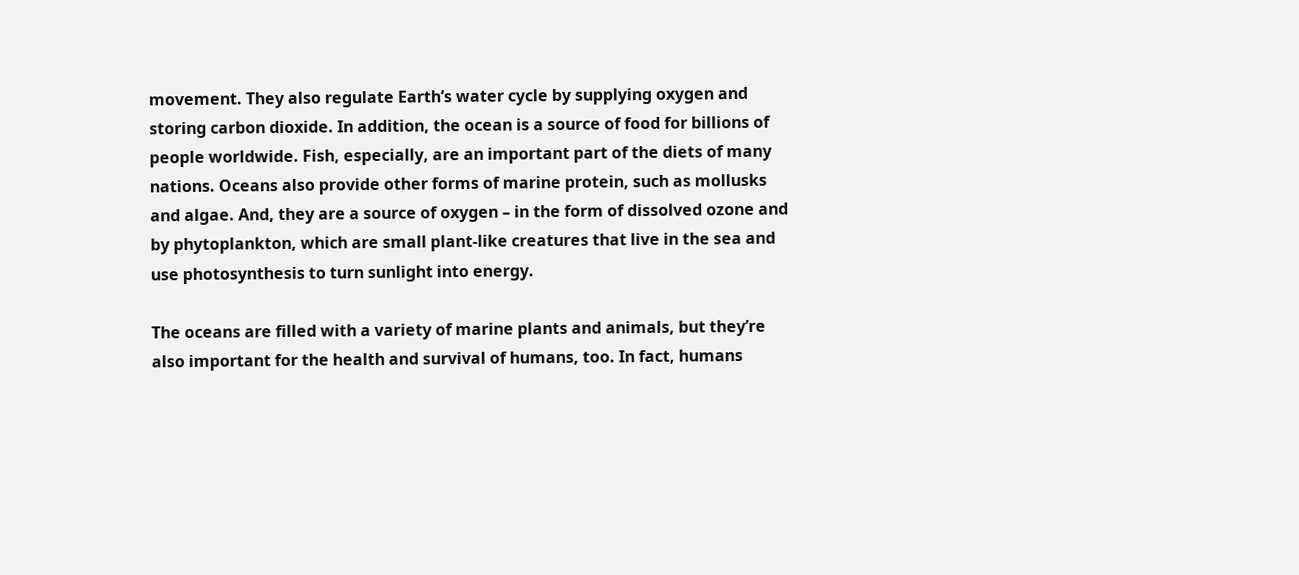movement. They also regulate Earth’s water cycle by supplying oxygen and storing carbon dioxide. In addition, the ocean is a source of food for billions of people worldwide. Fish, especially, are an important part of the diets of many nations. Oceans also provide other forms of marine protein, such as mollusks and algae. And, they are a source of oxygen – in the form of dissolved ozone and by phytoplankton, which are small plant-like creatures that live in the sea and use photosynthesis to turn sunlight into energy.

The oceans are filled with a variety of marine plants and animals, but they’re also important for the health and survival of humans, too. In fact, humans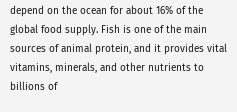depend on the ocean for about 16% of the global food supply. Fish is one of the main sources of animal protein, and it provides vital vitamins, minerals, and other nutrients to billions of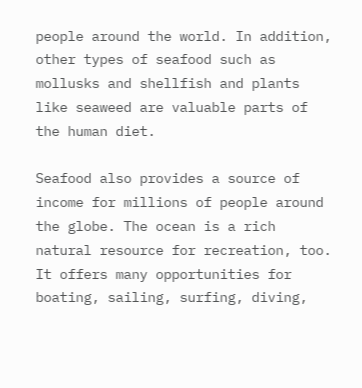people around the world. In addition, other types of seafood such as mollusks and shellfish and plants like seaweed are valuable parts of the human diet.

Seafood also provides a source of income for millions of people around the globe. The ocean is a rich natural resource for recreation, too. It offers many opportunities for boating, sailing, surfing, diving,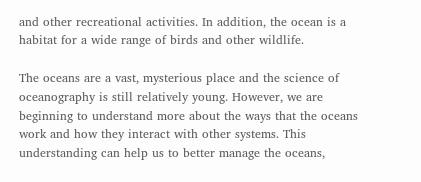and other recreational activities. In addition, the ocean is a habitat for a wide range of birds and other wildlife.

The oceans are a vast, mysterious place and the science of oceanography is still relatively young. However, we are beginning to understand more about the ways that the oceans work and how they interact with other systems. This understanding can help us to better manage the oceans,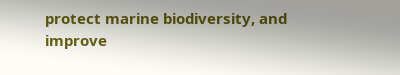protect marine biodiversity, and improve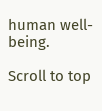human well-being.

Scroll to top